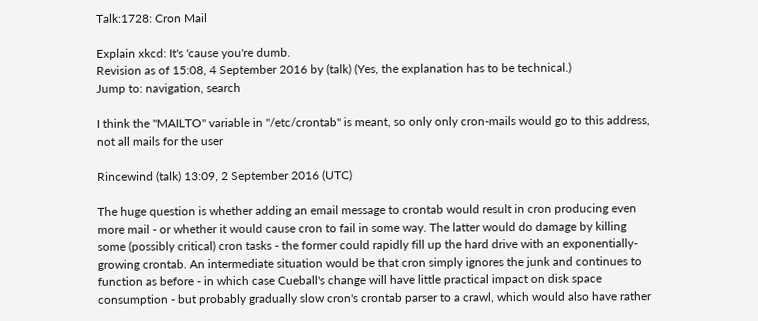Talk:1728: Cron Mail

Explain xkcd: It's 'cause you're dumb.
Revision as of 15:08, 4 September 2016 by (talk) (Yes, the explanation has to be technical.)
Jump to: navigation, search

I think the "MAILTO" variable in "/etc/crontab" is meant, so only only cron-mails would go to this address, not all mails for the user

Rincewind (talk) 13:09, 2 September 2016 (UTC)

The huge question is whether adding an email message to crontab would result in cron producing even more mail - or whether it would cause cron to fail in some way. The latter would do damage by killing some (possibly critical) cron tasks - the former could rapidly fill up the hard drive with an exponentially-growing crontab. An intermediate situation would be that cron simply ignores the junk and continues to function as before - in which case Cueball's change will have little practical impact on disk space consumption - but probably gradually slow cron's crontab parser to a crawl, which would also have rather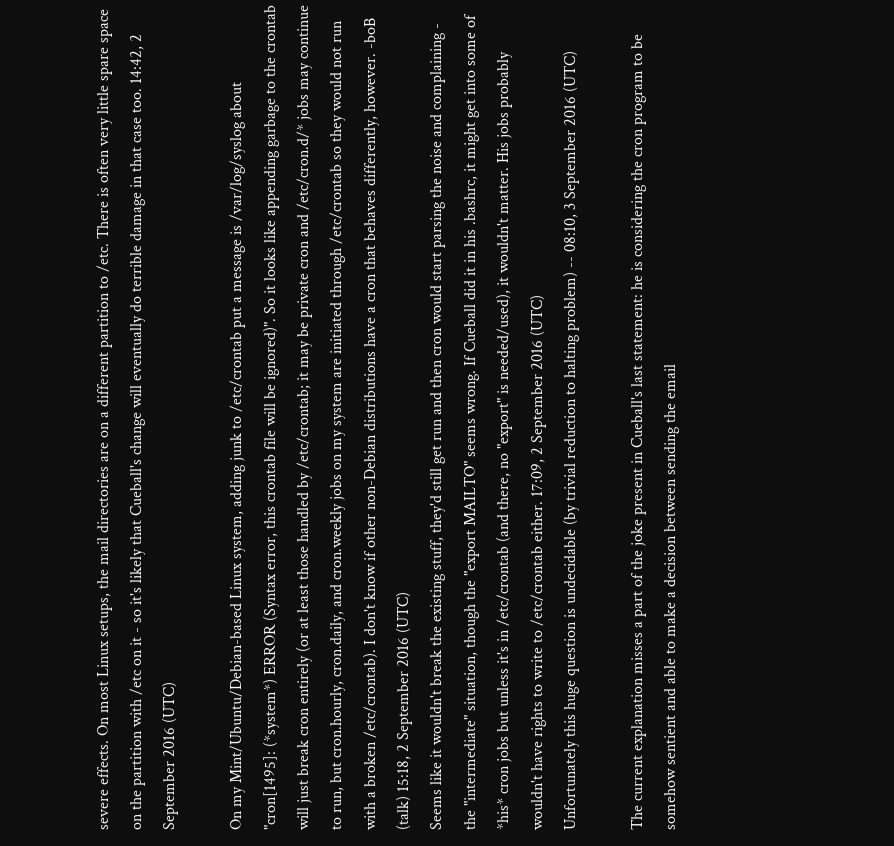severe effects. On most Linux setups, the mail directories are on a different partition to /etc. There is often very little spare space on the partition with /etc on it - so it's likely that Cueball's change will eventually do terrible damage in that case too. 14:42, 2 September 2016 (UTC)

On my Mint/Ubuntu/Debian-based Linux system, adding junk to /etc/crontab put a message is /var/log/syslog about "cron[1495]: (*system*) ERROR (Syntax error, this crontab file will be ignored)". So it looks like appending garbage to the crontab will just break cron entirely (or at least those handled by /etc/crontab; it may be private cron and /etc/cron.d/* jobs may continue to run, but cron.hourly, cron.daily, and cron.weekly jobs on my system are initiated through /etc/crontab so they would not run with a broken /etc/crontab). I don't know if other non-Debian distributions have a cron that behaves differently, however. -boB (talk) 15:18, 2 September 2016 (UTC)
Seems like it wouldn't break the existing stuff, they'd still get run and then cron would start parsing the noise and complaining - the "intermediate" situation, though the "export MAILTO" seems wrong. If Cueball did it in his .bashrc, it might get into some of *his* cron jobs but unless it's in /etc/crontab (and there, no "export" is needed/used), it wouldn't matter. His jobs probably wouldn't have rights to write to /etc/crontab either. 17:09, 2 September 2016 (UTC)
Unfortunately this huge question is undecidable (by trivial reduction to halting problem) -- 08:10, 3 September 2016 (UTC)

The current explanation misses a part of the joke present in Cueball's last statement: he is considering the cron program to be somehow sentient and able to make a decision between sending the email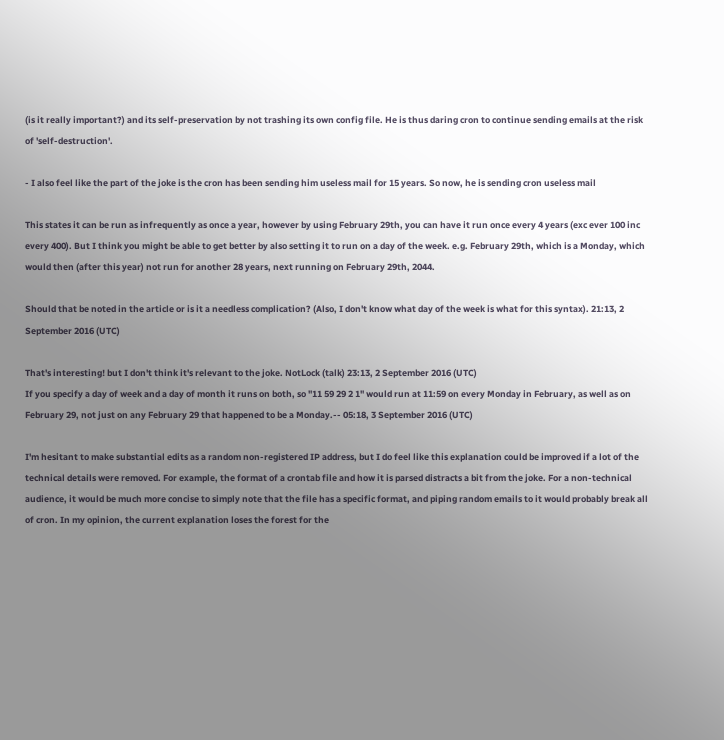(is it really important?) and its self-preservation by not trashing its own config file. He is thus daring cron to continue sending emails at the risk of 'self-destruction'.

- I also feel like the part of the joke is the cron has been sending him useless mail for 15 years. So now, he is sending cron useless mail

This states it can be run as infrequently as once a year, however by using February 29th, you can have it run once every 4 years (exc ever 100 inc every 400). But I think you might be able to get better by also setting it to run on a day of the week. e.g. February 29th, which is a Monday, which would then (after this year) not run for another 28 years, next running on February 29th, 2044.

Should that be noted in the article or is it a needless complication? (Also, I don't know what day of the week is what for this syntax). 21:13, 2 September 2016 (UTC)

That's interesting! but I don't think it's relevant to the joke. NotLock (talk) 23:13, 2 September 2016 (UTC)
If you specify a day of week and a day of month it runs on both, so "11 59 29 2 1" would run at 11:59 on every Monday in February, as well as on February 29, not just on any February 29 that happened to be a Monday.-- 05:18, 3 September 2016 (UTC)

I'm hesitant to make substantial edits as a random non-registered IP address, but I do feel like this explanation could be improved if a lot of the technical details were removed. For example, the format of a crontab file and how it is parsed distracts a bit from the joke. For a non-technical audience, it would be much more concise to simply note that the file has a specific format, and piping random emails to it would probably break all of cron. In my opinion, the current explanation loses the forest for the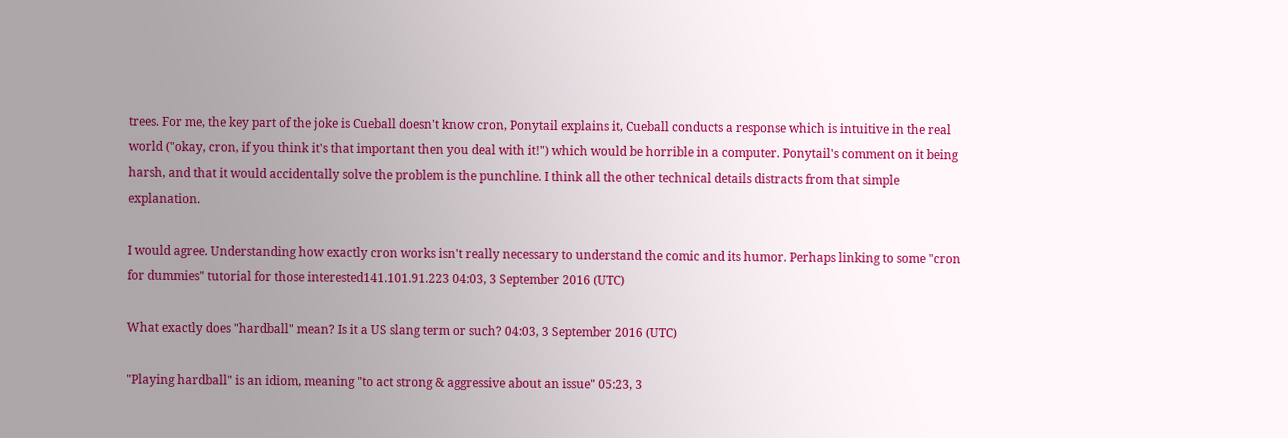trees. For me, the key part of the joke is Cueball doesn't know cron, Ponytail explains it, Cueball conducts a response which is intuitive in the real world ("okay, cron, if you think it's that important then you deal with it!") which would be horrible in a computer. Ponytail's comment on it being harsh, and that it would accidentally solve the problem is the punchline. I think all the other technical details distracts from that simple explanation.

I would agree. Understanding how exactly cron works isn't really necessary to understand the comic and its humor. Perhaps linking to some "cron for dummies" tutorial for those interested141.101.91.223 04:03, 3 September 2016 (UTC)

What exactly does "hardball" mean? Is it a US slang term or such? 04:03, 3 September 2016 (UTC)

"Playing hardball" is an idiom, meaning "to act strong & aggressive about an issue" 05:23, 3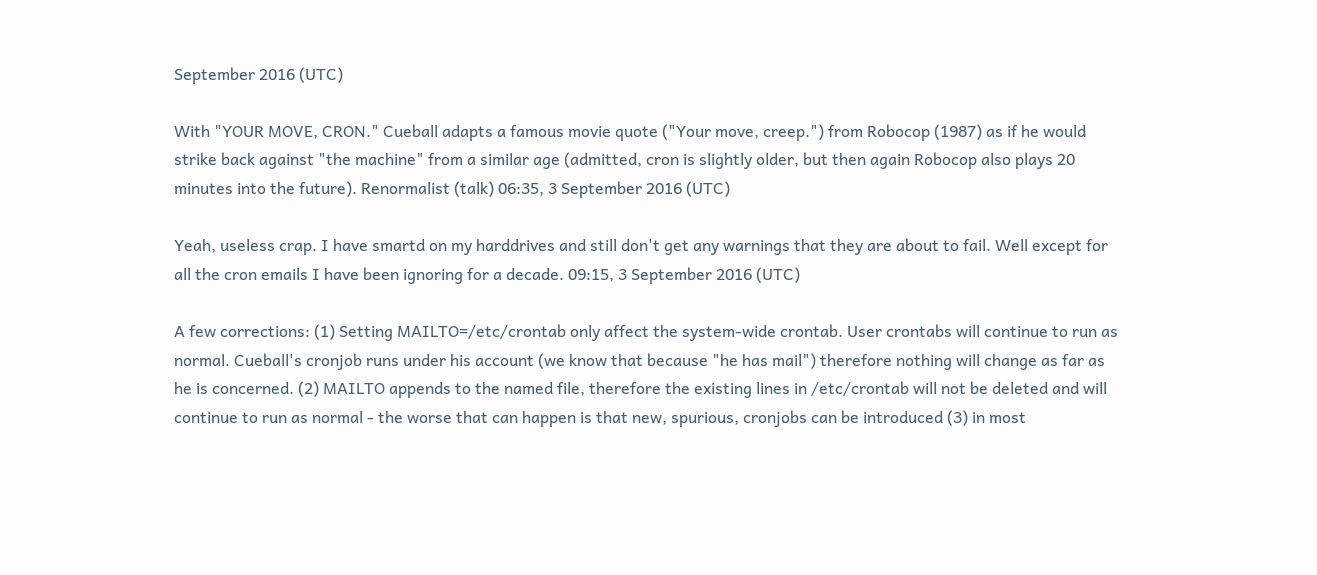September 2016 (UTC)

With "YOUR MOVE, CRON." Cueball adapts a famous movie quote ("Your move, creep.") from Robocop (1987) as if he would strike back against "the machine" from a similar age (admitted, cron is slightly older, but then again Robocop also plays 20 minutes into the future). Renormalist (talk) 06:35, 3 September 2016 (UTC)

Yeah, useless crap. I have smartd on my harddrives and still don't get any warnings that they are about to fail. Well except for all the cron emails I have been ignoring for a decade. 09:15, 3 September 2016 (UTC)

A few corrections: (1) Setting MAILTO=/etc/crontab only affect the system-wide crontab. User crontabs will continue to run as normal. Cueball's cronjob runs under his account (we know that because "he has mail") therefore nothing will change as far as he is concerned. (2) MAILTO appends to the named file, therefore the existing lines in /etc/crontab will not be deleted and will continue to run as normal - the worse that can happen is that new, spurious, cronjobs can be introduced (3) in most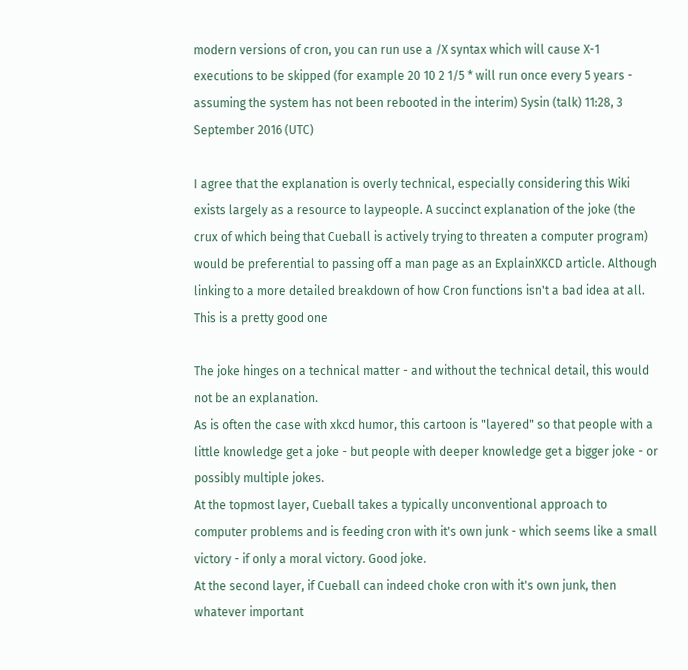modern versions of cron, you can run use a /X syntax which will cause X-1 executions to be skipped (for example 20 10 2 1/5 * will run once every 5 years - assuming the system has not been rebooted in the interim) Sysin (talk) 11:28, 3 September 2016 (UTC)

I agree that the explanation is overly technical, especially considering this Wiki exists largely as a resource to laypeople. A succinct explanation of the joke (the crux of which being that Cueball is actively trying to threaten a computer program) would be preferential to passing off a man page as an ExplainXKCD article. Although linking to a more detailed breakdown of how Cron functions isn't a bad idea at all. This is a pretty good one

The joke hinges on a technical matter - and without the technical detail, this would not be an explanation.
As is often the case with xkcd humor, this cartoon is "layered" so that people with a little knowledge get a joke - but people with deeper knowledge get a bigger joke - or possibly multiple jokes.
At the topmost layer, Cueball takes a typically unconventional approach to computer problems and is feeding cron with it's own junk - which seems like a small victory - if only a moral victory. Good joke.
At the second layer, if Cueball can indeed choke cron with it's own junk, then whatever important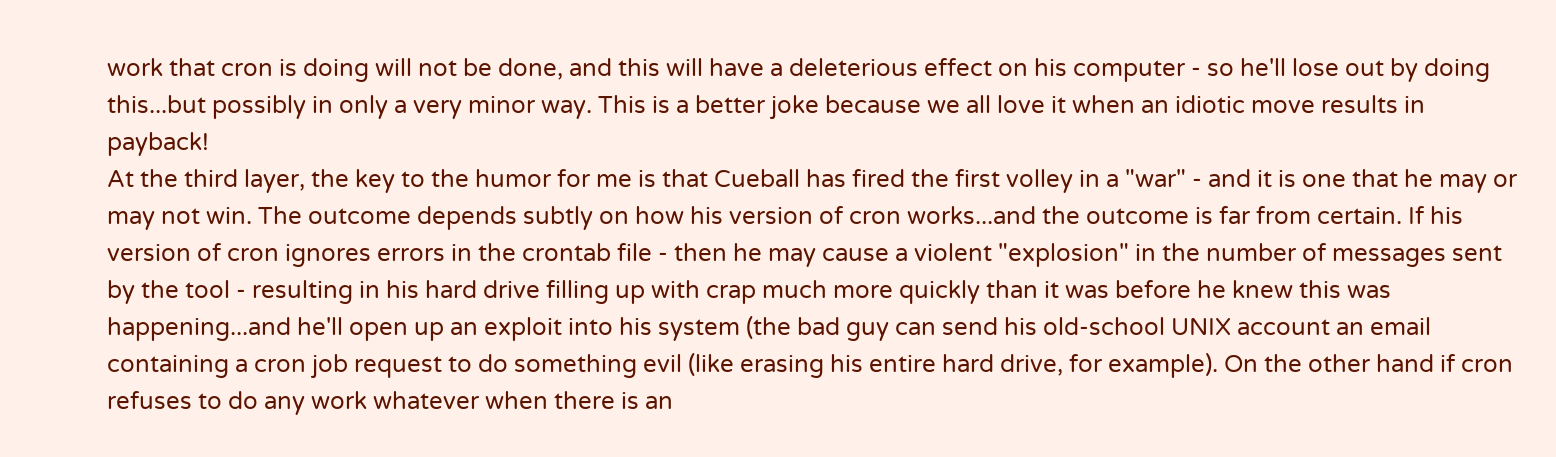work that cron is doing will not be done, and this will have a deleterious effect on his computer - so he'll lose out by doing this...but possibly in only a very minor way. This is a better joke because we all love it when an idiotic move results in payback!
At the third layer, the key to the humor for me is that Cueball has fired the first volley in a "war" - and it is one that he may or may not win. The outcome depends subtly on how his version of cron works...and the outcome is far from certain. If his version of cron ignores errors in the crontab file - then he may cause a violent "explosion" in the number of messages sent by the tool - resulting in his hard drive filling up with crap much more quickly than it was before he knew this was happening...and he'll open up an exploit into his system (the bad guy can send his old-school UNIX account an email containing a cron job request to do something evil (like erasing his entire hard drive, for example). On the other hand if cron refuses to do any work whatever when there is an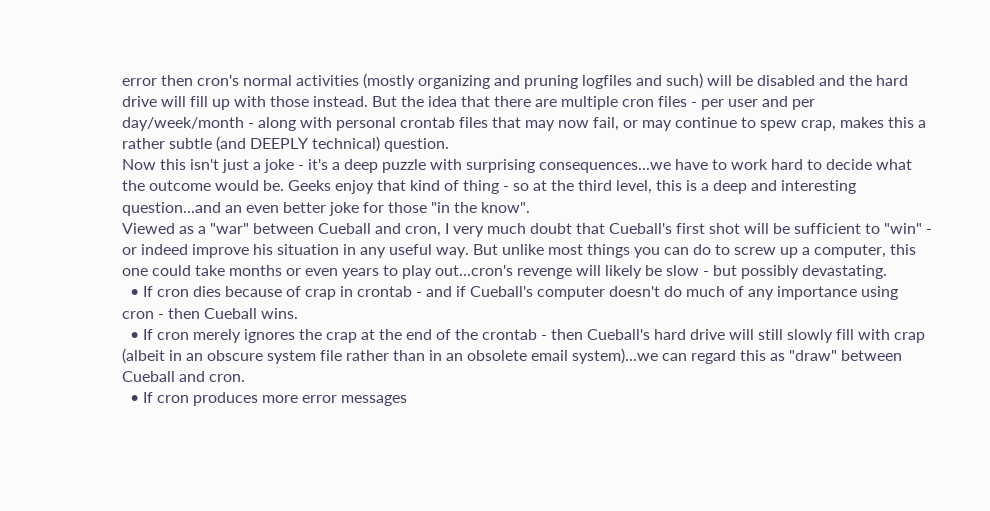error then cron's normal activities (mostly organizing and pruning logfiles and such) will be disabled and the hard drive will fill up with those instead. But the idea that there are multiple cron files - per user and per day/week/month - along with personal crontab files that may now fail, or may continue to spew crap, makes this a rather subtle (and DEEPLY technical) question.
Now this isn't just a joke - it's a deep puzzle with surprising consequences...we have to work hard to decide what the outcome would be. Geeks enjoy that kind of thing - so at the third level, this is a deep and interesting question...and an even better joke for those "in the know".
Viewed as a "war" between Cueball and cron, I very much doubt that Cueball's first shot will be sufficient to "win" - or indeed improve his situation in any useful way. But unlike most things you can do to screw up a computer, this one could take months or even years to play out...cron's revenge will likely be slow - but possibly devastating.
  • If cron dies because of crap in crontab - and if Cueball's computer doesn't do much of any importance using cron - then Cueball wins.
  • If cron merely ignores the crap at the end of the crontab - then Cueball's hard drive will still slowly fill with crap (albeit in an obscure system file rather than in an obsolete email system)...we can regard this as "draw" between Cueball and cron.
  • If cron produces more error messages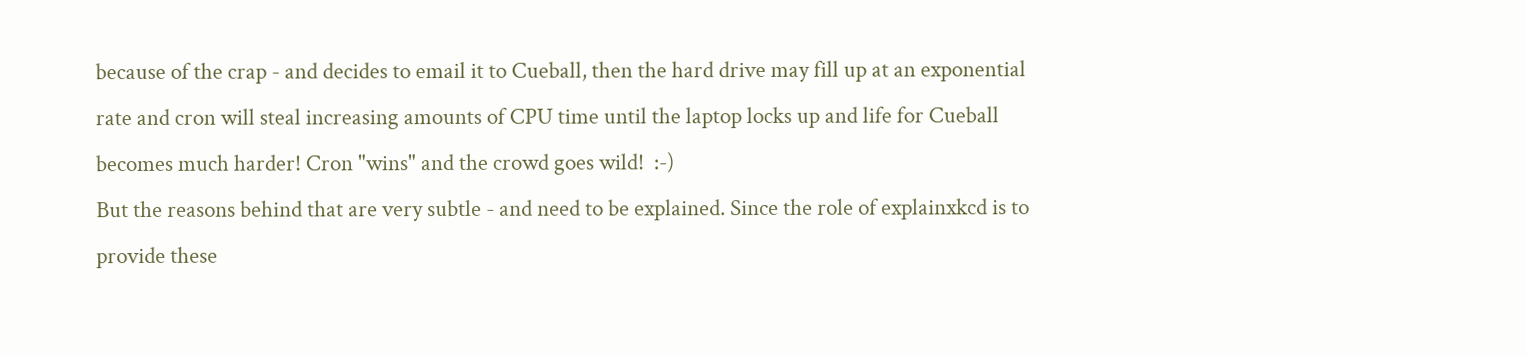because of the crap - and decides to email it to Cueball, then the hard drive may fill up at an exponential rate and cron will steal increasing amounts of CPU time until the laptop locks up and life for Cueball becomes much harder! Cron "wins" and the crowd goes wild!  :-)
But the reasons behind that are very subtle - and need to be explained. Since the role of explainxkcd is to provide these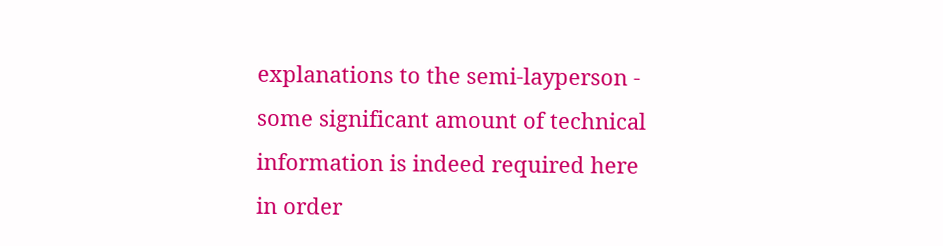explanations to the semi-layperson - some significant amount of technical information is indeed required here in order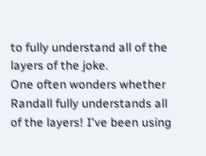to fully understand all of the layers of the joke.
One often wonders whether Randall fully understands all of the layers! I've been using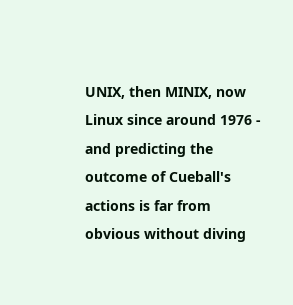UNIX, then MINIX, now Linux since around 1976 - and predicting the outcome of Cueball's actions is far from obvious without diving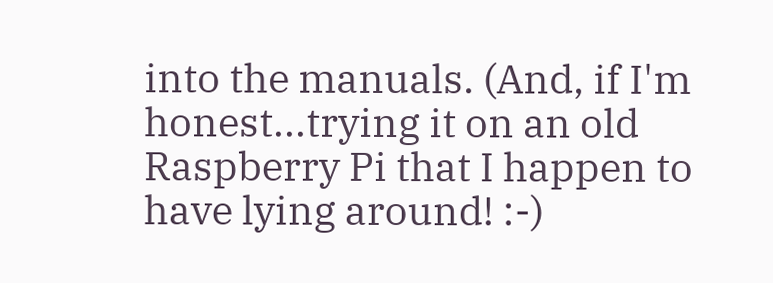into the manuals. (And, if I'm honest...trying it on an old Raspberry Pi that I happen to have lying around! :-)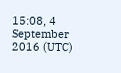15:08, 4 September 2016 (UTC)